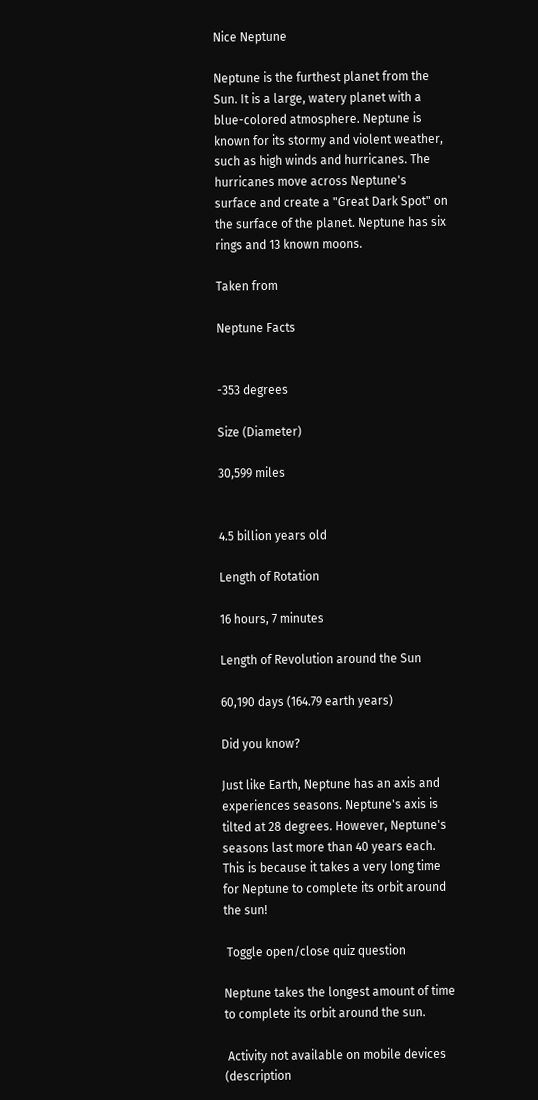Nice Neptune

Neptune is the furthest planet from the Sun. It is a large, watery planet with a blue-colored atmosphere. Neptune is known for its stormy and violent weather, such as high winds and hurricanes. The hurricanes move across Neptune's surface and create a "Great Dark Spot" on the surface of the planet. Neptune has six rings and 13 known moons.

Taken from

Neptune Facts


-353 degrees

Size (Diameter)

30,599 miles


4.5 billion years old

Length of Rotation

16 hours, 7 minutes

Length of Revolution around the Sun

60,190 days (164.79 earth years)

Did you know?

Just like Earth, Neptune has an axis and experiences seasons. Neptune's axis is tilted at 28 degrees. However, Neptune's seasons last more than 40 years each. This is because it takes a very long time for Neptune to complete its orbit around the sun!

 Toggle open/close quiz question

Neptune takes the longest amount of time to complete its orbit around the sun.

 Activity not available on mobile devices (description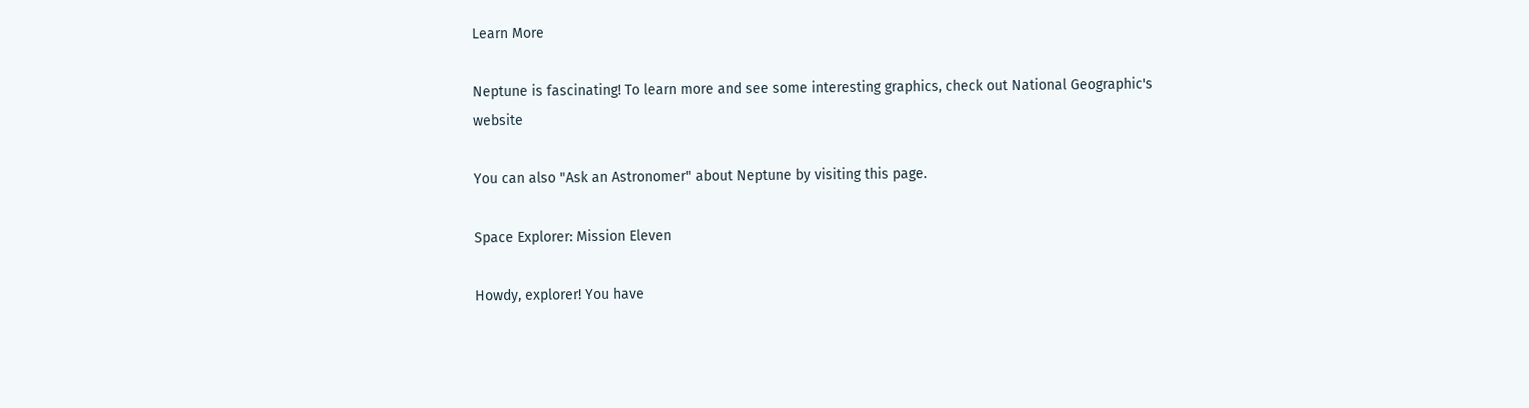Learn More

Neptune is fascinating! To learn more and see some interesting graphics, check out National Geographic's website

You can also "Ask an Astronomer" about Neptune by visiting this page.

Space Explorer: Mission Eleven

Howdy, explorer! You have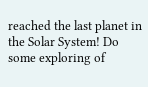reached the last planet in the Solar System! Do some exploring of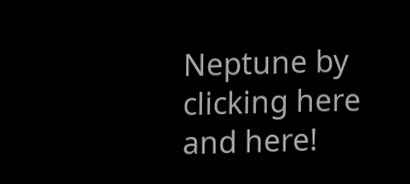Neptune by clicking here and here!